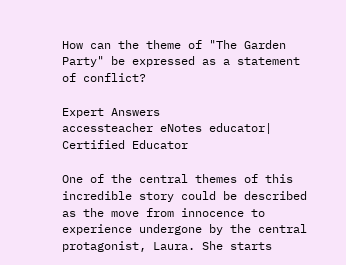How can the theme of "The Garden Party" be expressed as a statement of conflict?

Expert Answers
accessteacher eNotes educator| Certified Educator

One of the central themes of this incredible story could be described as the move from innocence to experience undergone by the central protagonist, Laura. She starts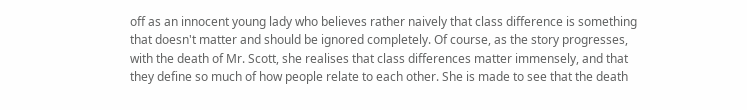off as an innocent young lady who believes rather naively that class difference is something that doesn't matter and should be ignored completely. Of course, as the story progresses, with the death of Mr. Scott, she realises that class differences matter immensely, and that they define so much of how people relate to each other. She is made to see that the death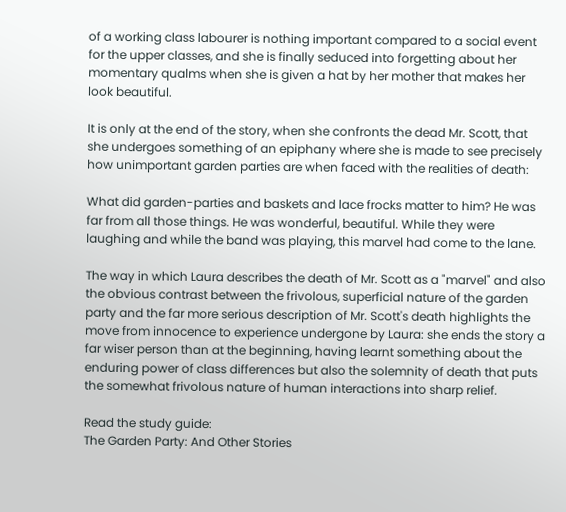of a working class labourer is nothing important compared to a social event for the upper classes, and she is finally seduced into forgetting about her momentary qualms when she is given a hat by her mother that makes her look beautiful.

It is only at the end of the story, when she confronts the dead Mr. Scott, that she undergoes something of an epiphany where she is made to see precisely how unimportant garden parties are when faced with the realities of death:

What did garden-parties and baskets and lace frocks matter to him? He was far from all those things. He was wonderful, beautiful. While they were laughing and while the band was playing, this marvel had come to the lane.

The way in which Laura describes the death of Mr. Scott as a "marvel" and also the obvious contrast between the frivolous, superficial nature of the garden party and the far more serious description of Mr. Scott's death highlights the move from innocence to experience undergone by Laura: she ends the story a far wiser person than at the beginning, having learnt something about the enduring power of class differences but also the solemnity of death that puts the somewhat frivolous nature of human interactions into sharp relief.

Read the study guide:
The Garden Party: And Other Stories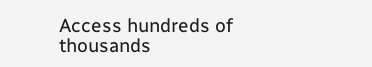Access hundreds of thousands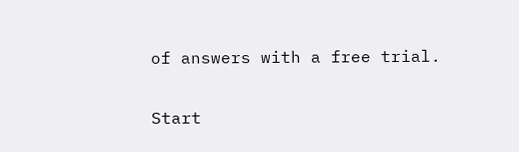of answers with a free trial.

Start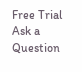Free Trial
Ask a Question